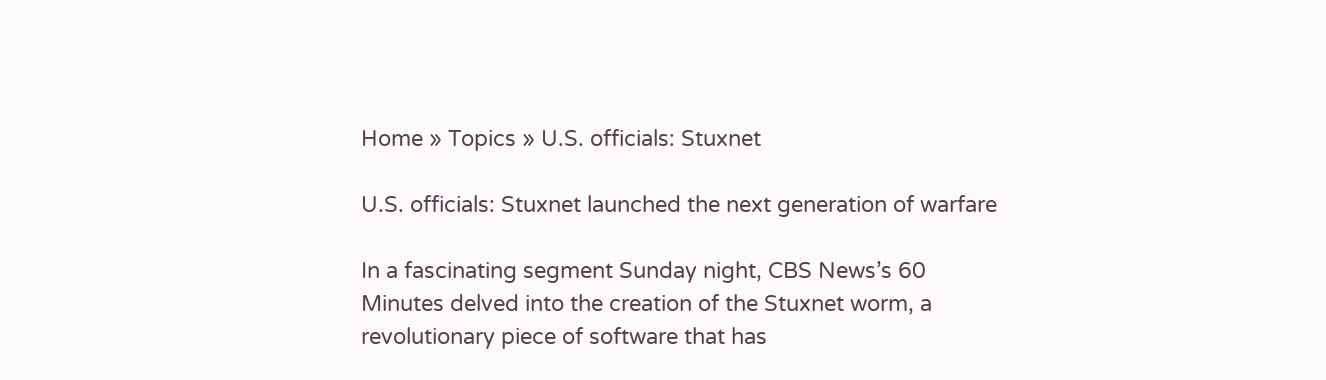Home » Topics » U.S. officials: Stuxnet

U.S. officials: Stuxnet launched the next generation of warfare

In a fascinating segment Sunday night, CBS News’s 60 Minutes delved into the creation of the Stuxnet worm, a revolutionary piece of software that has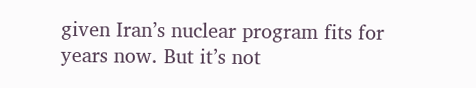given Iran’s nuclear program fits for years now. But it’s not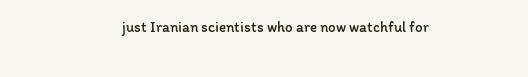just Iranian scientists who are now watchful for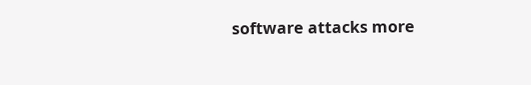software attacks more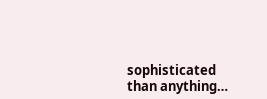sophisticated than anything…